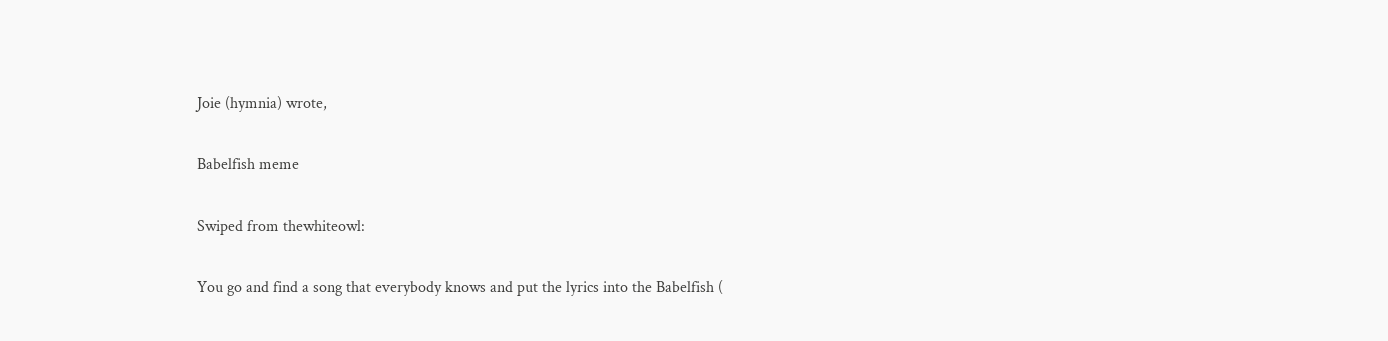Joie (hymnia) wrote,

Babelfish meme

Swiped from thewhiteowl:

You go and find a song that everybody knows and put the lyrics into the Babelfish (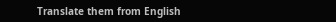Translate them from English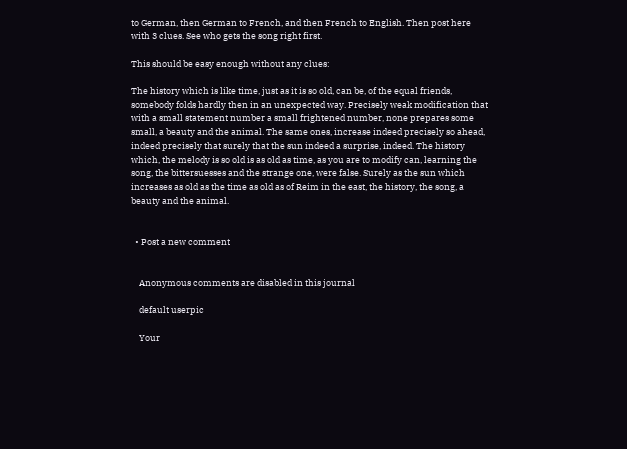to German, then German to French, and then French to English. Then post here with 3 clues. See who gets the song right first.

This should be easy enough without any clues:

The history which is like time, just as it is so old, can be, of the equal friends, somebody folds hardly then in an unexpected way. Precisely weak modification that with a small statement number a small frightened number, none prepares some small, a beauty and the animal. The same ones, increase indeed precisely so ahead, indeed precisely that surely that the sun indeed a surprise, indeed. The history which, the melody is so old is as old as time, as you are to modify can, learning the song, the bittersuesses and the strange one, were false. Surely as the sun which increases as old as the time as old as of Reim in the east, the history, the song, a beauty and the animal.


  • Post a new comment


    Anonymous comments are disabled in this journal

    default userpic

    Your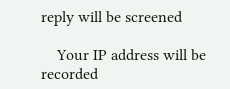reply will be screened

    Your IP address will be recorded